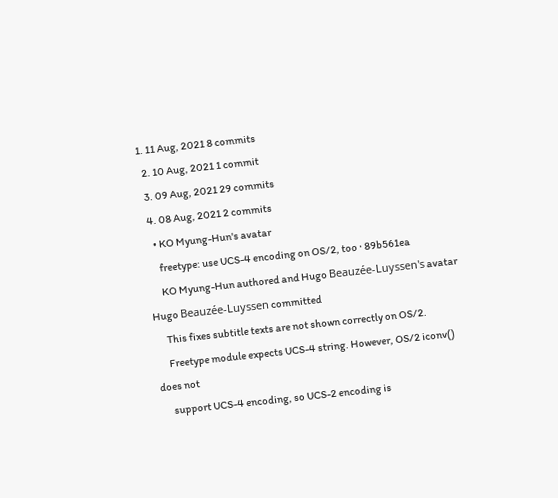1. 11 Aug, 2021 8 commits
  2. 10 Aug, 2021 1 commit
  3. 09 Aug, 2021 29 commits
  4. 08 Aug, 2021 2 commits
    • KO Myung-Hun's avatar
      freetype: use UCS-4 encoding on OS/2, too · 89b561ea
      KO Myung-Hun authored and Hugo Beauzée-Luyssen's avatar Hugo Beauzée-Luyssen committed
      This fixes subtitle texts are not shown correctly on OS/2.
      Freetype module expects UCS-4 string. However, OS/2 iconv() does not
      support UCS-4 encoding, so UCS-2 encoding is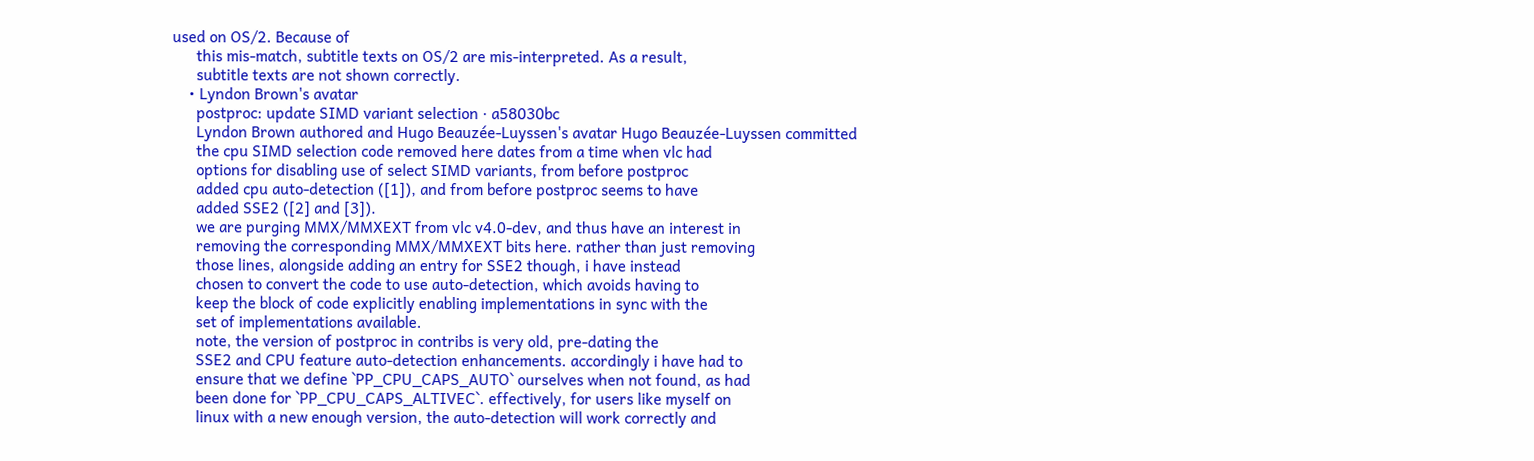used on OS/2. Because of
      this mis-match, subtitle texts on OS/2 are mis-interpreted. As a result,
      subtitle texts are not shown correctly.
    • Lyndon Brown's avatar
      postproc: update SIMD variant selection · a58030bc
      Lyndon Brown authored and Hugo Beauzée-Luyssen's avatar Hugo Beauzée-Luyssen committed
      the cpu SIMD selection code removed here dates from a time when vlc had
      options for disabling use of select SIMD variants, from before postproc
      added cpu auto-detection ([1]), and from before postproc seems to have
      added SSE2 ([2] and [3]).
      we are purging MMX/MMXEXT from vlc v4.0-dev, and thus have an interest in
      removing the corresponding MMX/MMXEXT bits here. rather than just removing
      those lines, alongside adding an entry for SSE2 though, i have instead
      chosen to convert the code to use auto-detection, which avoids having to
      keep the block of code explicitly enabling implementations in sync with the
      set of implementations available.
      note, the version of postproc in contribs is very old, pre-dating the
      SSE2 and CPU feature auto-detection enhancements. accordingly i have had to
      ensure that we define `PP_CPU_CAPS_AUTO` ourselves when not found, as had
      been done for `PP_CPU_CAPS_ALTIVEC`. effectively, for users like myself on
      linux with a new enough version, the auto-detection will work correctly and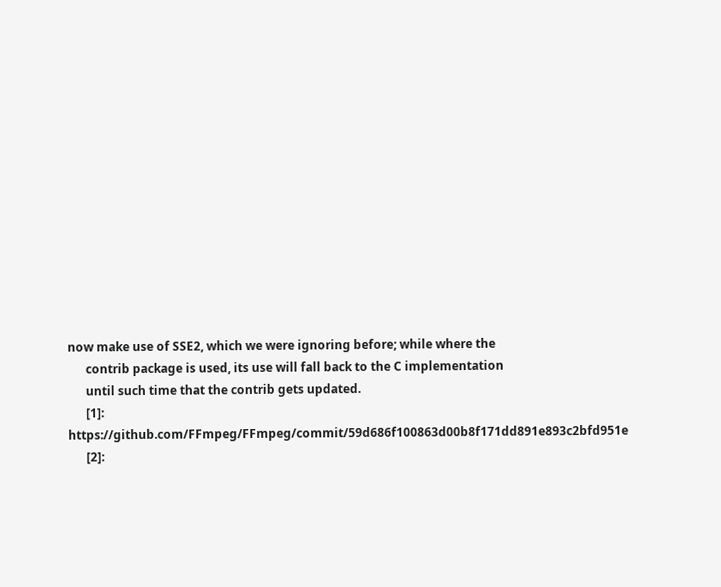now make use of SSE2, which we were ignoring before; while where the
      contrib package is used, its use will fall back to the C implementation
      until such time that the contrib gets updated.
      [1]: https://github.com/FFmpeg/FFmpeg/commit/59d686f100863d00b8f171dd891e893c2bfd951e
      [2]: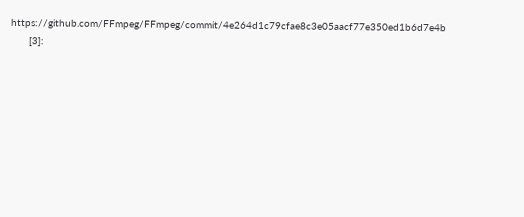https://github.com/FFmpeg/FFmpeg/commit/4e264d1c79cfae8c3e05aacf77e350ed1b6d7e4b
      [3]: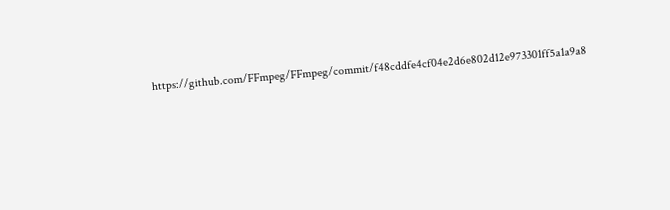https://github.com/FFmpeg/FFmpeg/commit/f48cddfe4cf04e2d6e802d12e973301ff5a1a9a8